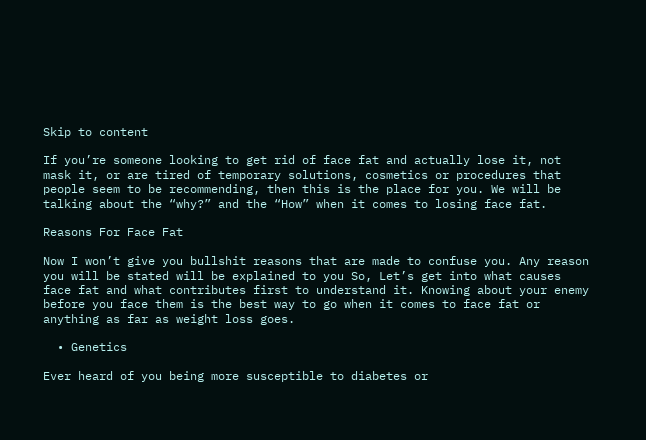Skip to content

If you’re someone looking to get rid of face fat and actually lose it, not mask it, or are tired of temporary solutions, cosmetics or procedures that people seem to be recommending, then this is the place for you. We will be talking about the “why?” and the “How” when it comes to losing face fat.

Reasons For Face Fat

Now I won’t give you bullshit reasons that are made to confuse you. Any reason you will be stated will be explained to you So, Let’s get into what causes face fat and what contributes first to understand it. Knowing about your enemy before you face them is the best way to go when it comes to face fat or anything as far as weight loss goes.

  • Genetics

Ever heard of you being more susceptible to diabetes or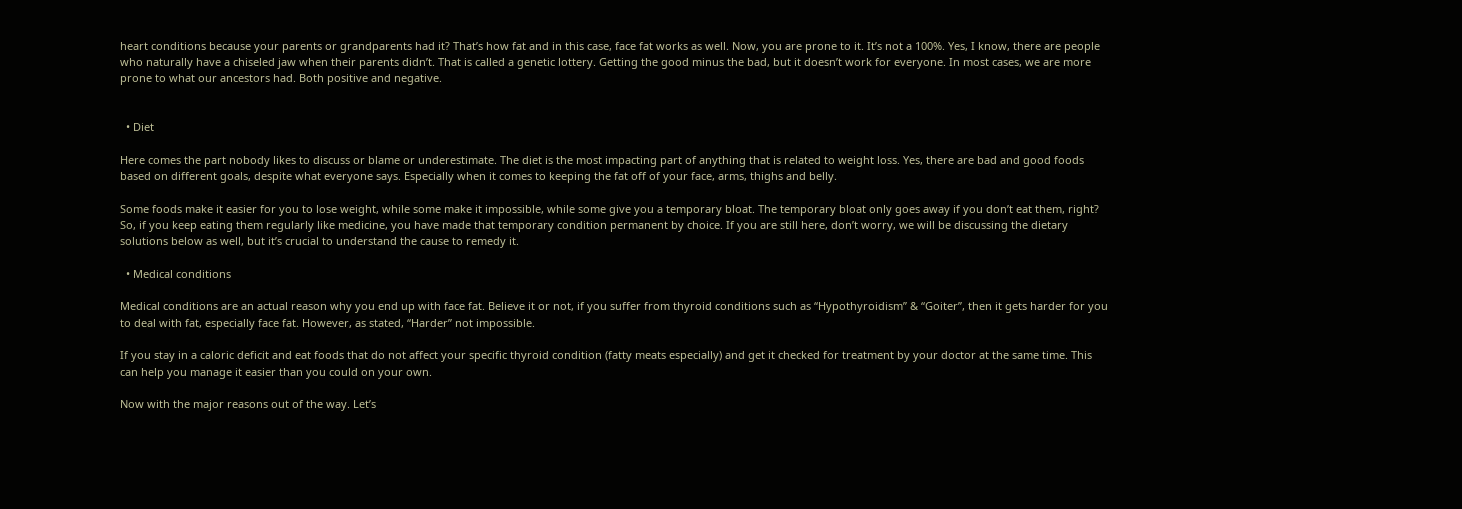heart conditions because your parents or grandparents had it? That’s how fat and in this case, face fat works as well. Now, you are prone to it. It’s not a 100%. Yes, I know, there are people who naturally have a chiseled jaw when their parents didn’t. That is called a genetic lottery. Getting the good minus the bad, but it doesn’t work for everyone. In most cases, we are more prone to what our ancestors had. Both positive and negative.


  • Diet

Here comes the part nobody likes to discuss or blame or underestimate. The diet is the most impacting part of anything that is related to weight loss. Yes, there are bad and good foods based on different goals, despite what everyone says. Especially when it comes to keeping the fat off of your face, arms, thighs and belly.

Some foods make it easier for you to lose weight, while some make it impossible, while some give you a temporary bloat. The temporary bloat only goes away if you don’t eat them, right? So, if you keep eating them regularly like medicine, you have made that temporary condition permanent by choice. If you are still here, don’t worry, we will be discussing the dietary solutions below as well, but it’s crucial to understand the cause to remedy it.

  • Medical conditions

Medical conditions are an actual reason why you end up with face fat. Believe it or not, if you suffer from thyroid conditions such as “Hypothyroidism” & “Goiter”, then it gets harder for you to deal with fat, especially face fat. However, as stated, “Harder” not impossible.

If you stay in a caloric deficit and eat foods that do not affect your specific thyroid condition (fatty meats especially) and get it checked for treatment by your doctor at the same time. This can help you manage it easier than you could on your own.

Now with the major reasons out of the way. Let’s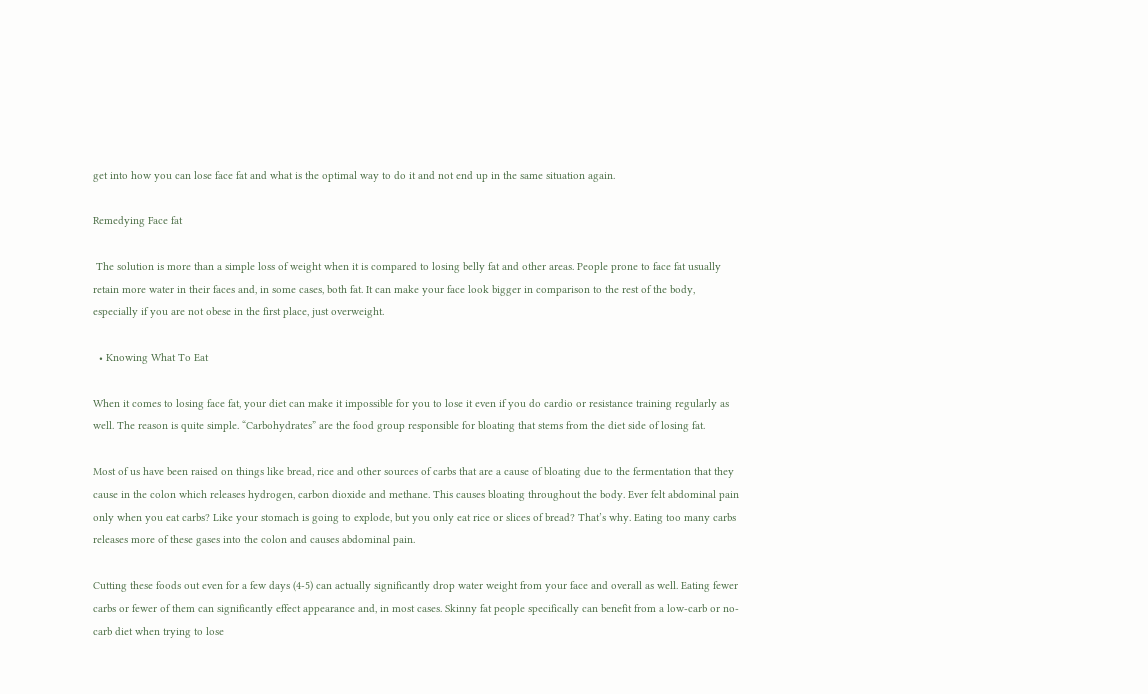get into how you can lose face fat and what is the optimal way to do it and not end up in the same situation again.

Remedying Face fat

 The solution is more than a simple loss of weight when it is compared to losing belly fat and other areas. People prone to face fat usually retain more water in their faces and, in some cases, both fat. It can make your face look bigger in comparison to the rest of the body, especially if you are not obese in the first place, just overweight.

  • Knowing What To Eat

When it comes to losing face fat, your diet can make it impossible for you to lose it even if you do cardio or resistance training regularly as well. The reason is quite simple. “Carbohydrates” are the food group responsible for bloating that stems from the diet side of losing fat.

Most of us have been raised on things like bread, rice and other sources of carbs that are a cause of bloating due to the fermentation that they cause in the colon which releases hydrogen, carbon dioxide and methane. This causes bloating throughout the body. Ever felt abdominal pain only when you eat carbs? Like your stomach is going to explode, but you only eat rice or slices of bread? That’s why. Eating too many carbs releases more of these gases into the colon and causes abdominal pain.

Cutting these foods out even for a few days (4-5) can actually significantly drop water weight from your face and overall as well. Eating fewer carbs or fewer of them can significantly effect appearance and, in most cases. Skinny fat people specifically can benefit from a low-carb or no-carb diet when trying to lose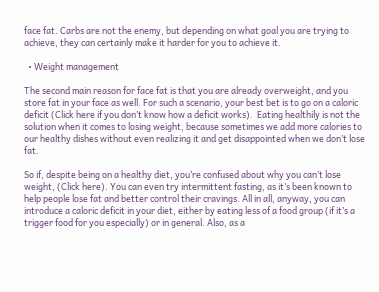face fat. Carbs are not the enemy, but depending on what goal you are trying to achieve, they can certainly make it harder for you to achieve it.

  • Weight management

The second main reason for face fat is that you are already overweight, and you store fat in your face as well. For such a scenario, your best bet is to go on a caloric deficit (Click here if you don’t know how a deficit works).  Eating healthily is not the solution when it comes to losing weight, because sometimes we add more calories to our healthy dishes without even realizing it and get disappointed when we don’t lose fat.

So if, despite being on a healthy diet, you’re confused about why you can’t lose weight, (Click here). You can even try intermittent fasting, as it’s been known to help people lose fat and better control their cravings. All in all, anyway, you can introduce a caloric deficit in your diet, either by eating less of a food group (if it’s a trigger food for you especially) or in general. Also, as a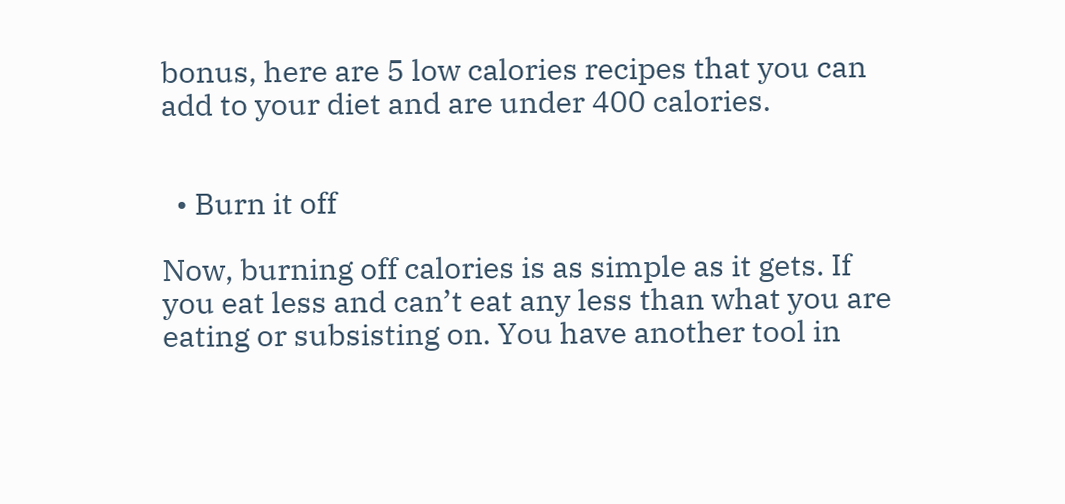bonus, here are 5 low calories recipes that you can add to your diet and are under 400 calories.


  • Burn it off

Now, burning off calories is as simple as it gets. If you eat less and can’t eat any less than what you are eating or subsisting on. You have another tool in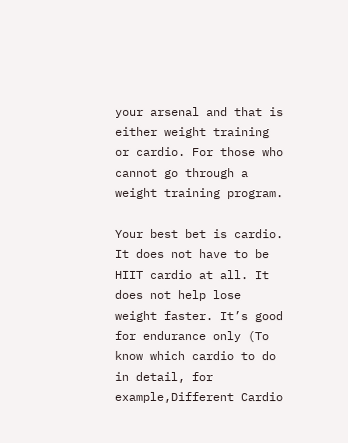your arsenal and that is either weight training or cardio. For those who cannot go through a weight training program.

Your best bet is cardio. It does not have to be HIIT cardio at all. It does not help lose weight faster. It’s good for endurance only (To know which cardio to do in detail, for example,Different Cardio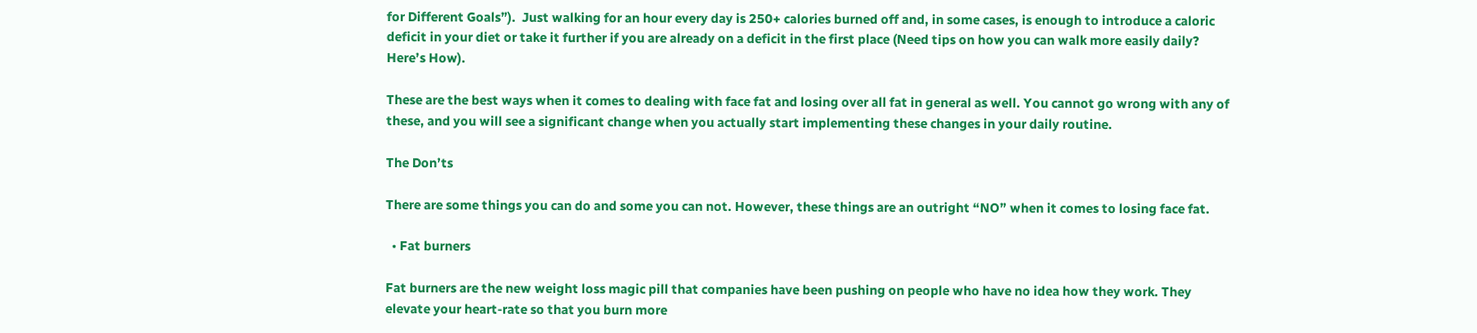for Different Goals”).  Just walking for an hour every day is 250+ calories burned off and, in some cases, is enough to introduce a caloric deficit in your diet or take it further if you are already on a deficit in the first place (Need tips on how you can walk more easily daily? Here’s How).

These are the best ways when it comes to dealing with face fat and losing over all fat in general as well. You cannot go wrong with any of these, and you will see a significant change when you actually start implementing these changes in your daily routine.

The Don’ts

There are some things you can do and some you can not. However, these things are an outright “NO” when it comes to losing face fat.

  • Fat burners

Fat burners are the new weight loss magic pill that companies have been pushing on people who have no idea how they work. They elevate your heart-rate so that you burn more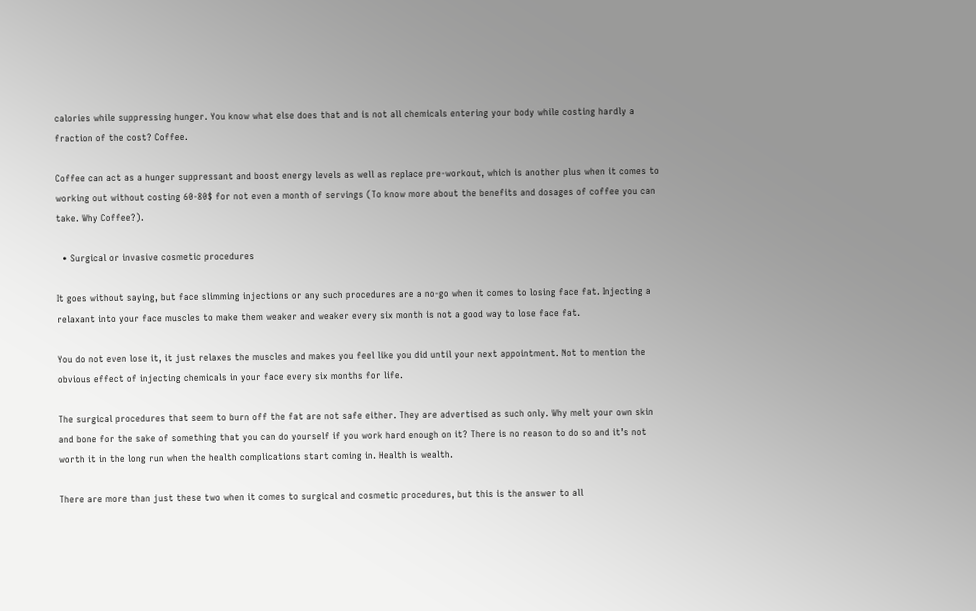calories while suppressing hunger. You know what else does that and is not all chemicals entering your body while costing hardly a fraction of the cost? Coffee.

Coffee can act as a hunger suppressant and boost energy levels as well as replace pre-workout, which is another plus when it comes to working out without costing 60-80$ for not even a month of servings (To know more about the benefits and dosages of coffee you can take. Why Coffee?).

  • Surgical or invasive cosmetic procedures

It goes without saying, but face slimming injections or any such procedures are a no-go when it comes to losing face fat. Injecting a relaxant into your face muscles to make them weaker and weaker every six month is not a good way to lose face fat.

You do not even lose it, it just relaxes the muscles and makes you feel like you did until your next appointment. Not to mention the obvious effect of injecting chemicals in your face every six months for life.

The surgical procedures that seem to burn off the fat are not safe either. They are advertised as such only. Why melt your own skin and bone for the sake of something that you can do yourself if you work hard enough on it? There is no reason to do so and it’s not worth it in the long run when the health complications start coming in. Health is wealth.

There are more than just these two when it comes to surgical and cosmetic procedures, but this is the answer to all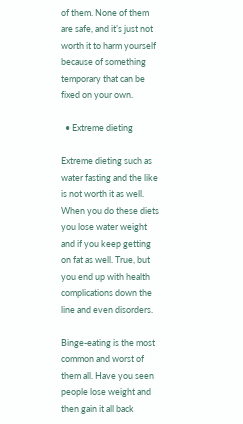of them. None of them are safe, and it’s just not worth it to harm yourself because of something temporary that can be fixed on your own.

  • Extreme dieting

Extreme dieting such as water fasting and the like is not worth it as well. When you do these diets you lose water weight and if you keep getting on fat as well. True, but you end up with health complications down the line and even disorders.

Binge-eating is the most common and worst of them all. Have you seen people lose weight and then gain it all back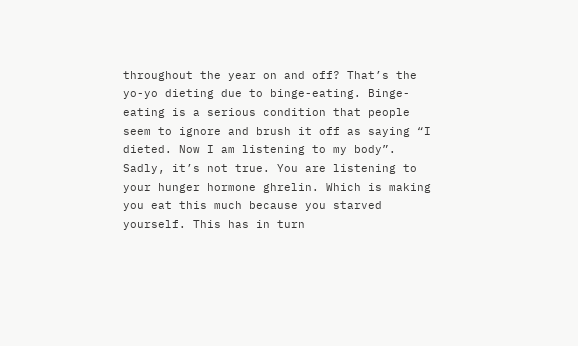throughout the year on and off? That’s the yo-yo dieting due to binge-eating. Binge-eating is a serious condition that people seem to ignore and brush it off as saying “I dieted. Now I am listening to my body”. Sadly, it’s not true. You are listening to your hunger hormone ghrelin. Which is making you eat this much because you starved yourself. This has in turn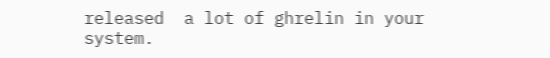released  a lot of ghrelin in your system.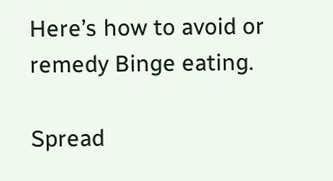Here’s how to avoid or remedy Binge eating.

Spread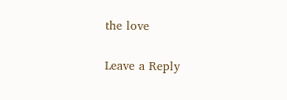the love

Leave a Reply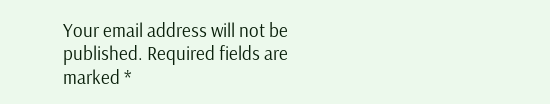Your email address will not be published. Required fields are marked *